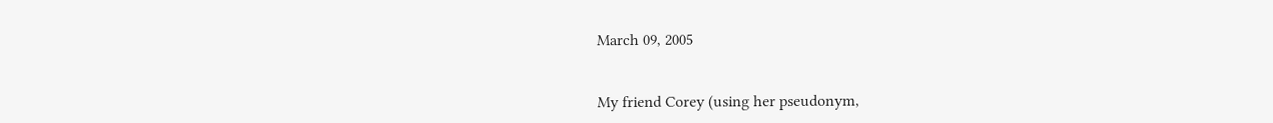March 09, 2005


My friend Corey (using her pseudonym,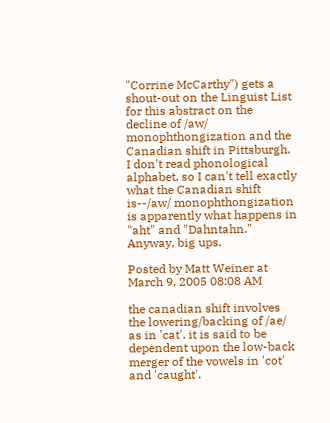"Corrine McCarthy") gets a shout-out on the Linguist List for this abstract on the decline of /aw/ monophthongization and the Canadian shift in Pittsburgh. I don't read phonological alphabet, so I can't tell exactly what the Canadian shift is--/aw/ monophthongization is apparently what happens in "aht" and "Dahntahn." Anyway, big ups.

Posted by Matt Weiner at March 9, 2005 08:08 AM

the canadian shift involves the lowering/backing of /ae/ as in 'cat'. it is said to be dependent upon the low-back merger of the vowels in 'cot' and 'caught'.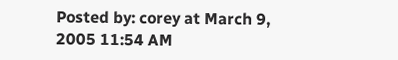Posted by: corey at March 9, 2005 11:54 AM